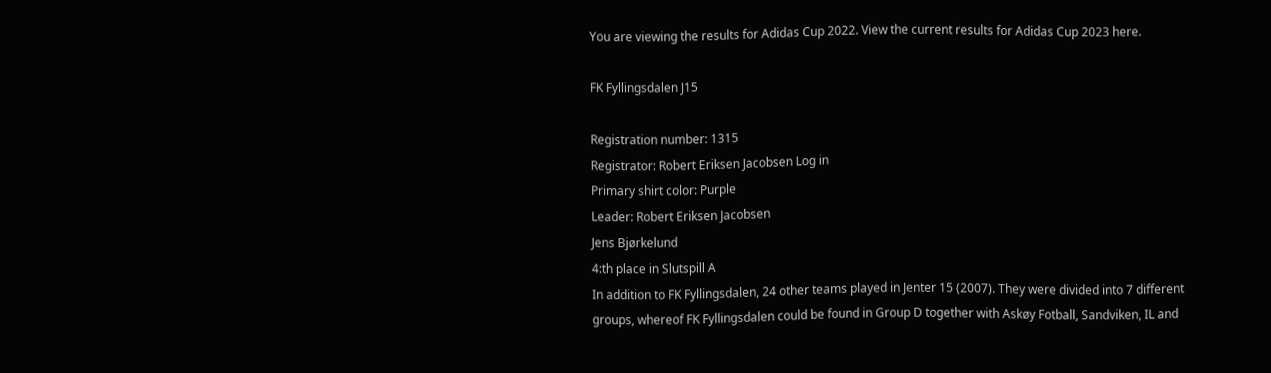You are viewing the results for Adidas Cup 2022. View the current results for Adidas Cup 2023 here.

FK Fyllingsdalen J15

Registration number: 1315
Registrator: Robert Eriksen Jacobsen Log in
Primary shirt color: Purple
Leader: Robert Eriksen Jacobsen
Jens Bjørkelund
4:th place in Slutspill A
In addition to FK Fyllingsdalen, 24 other teams played in Jenter 15 (2007). They were divided into 7 different groups, whereof FK Fyllingsdalen could be found in Group D together with Askøy Fotball, Sandviken, IL and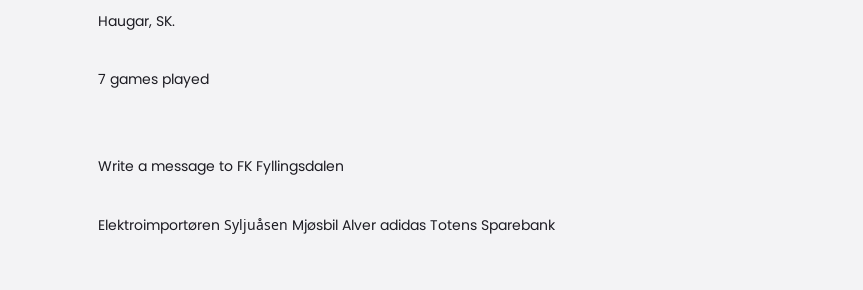Haugar, SK.

7 games played


Write a message to FK Fyllingsdalen

Elektroimportøren Syljuåsen Mjøsbil Alver adidas Totens Sparebank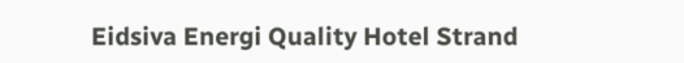Eidsiva Energi Quality Hotel Strand